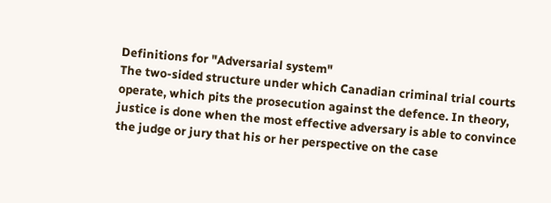Definitions for "Adversarial system"
The two-sided structure under which Canadian criminal trial courts operate, which pits the prosecution against the defence. In theory, justice is done when the most effective adversary is able to convince the judge or jury that his or her perspective on the case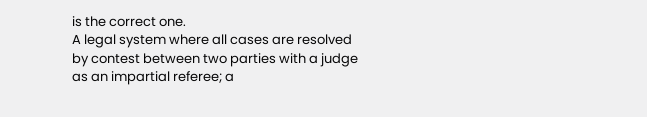is the correct one.
A legal system where all cases are resolved by contest between two parties with a judge as an impartial referee; a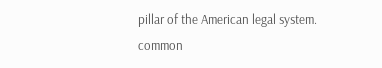pillar of the American legal system.
common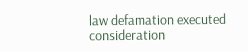law defamation executed consideration